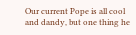Our current Pope is all cool and dandy, but one thing he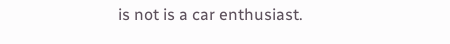is not is a car enthusiast.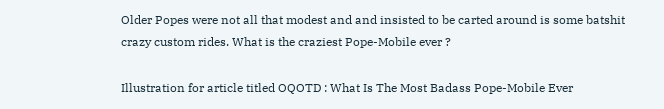Older Popes were not all that modest and and insisted to be carted around is some batshit crazy custom rides. What is the craziest Pope-Mobile ever ?

Illustration for article titled OQOTD : What Is The Most Badass Pope-Mobile Ever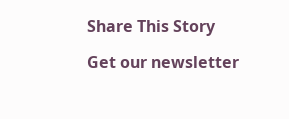Share This Story

Get our newsletter